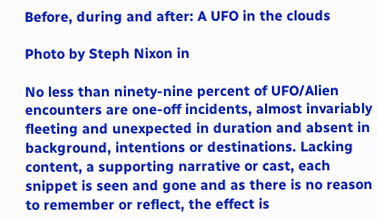Before, during and after: A UFO in the clouds

Photo by Steph Nixon in

No less than ninety-nine percent of UFO/Alien encounters are one-off incidents, almost invariably fleeting and unexpected in duration and absent in background, intentions or destinations. Lacking content, a supporting narrative or cast, each snippet is seen and gone and as there is no reason to remember or reflect, the effect is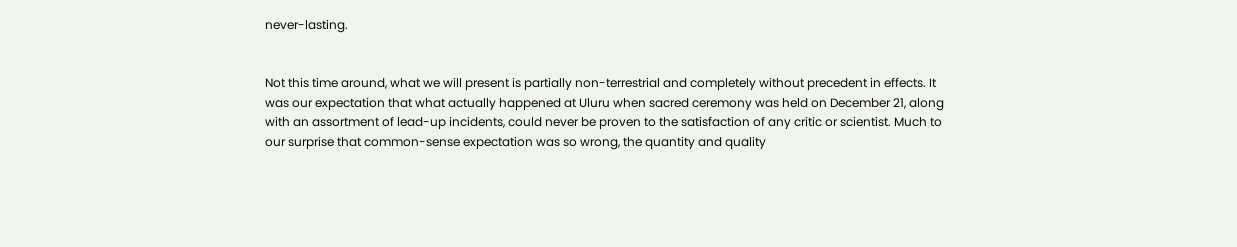never-lasting.


Not this time around, what we will present is partially non-terrestrial and completely without precedent in effects. It was our expectation that what actually happened at Uluru when sacred ceremony was held on December 21, along with an assortment of lead-up incidents, could never be proven to the satisfaction of any critic or scientist. Much to our surprise that common-sense expectation was so wrong, the quantity and quality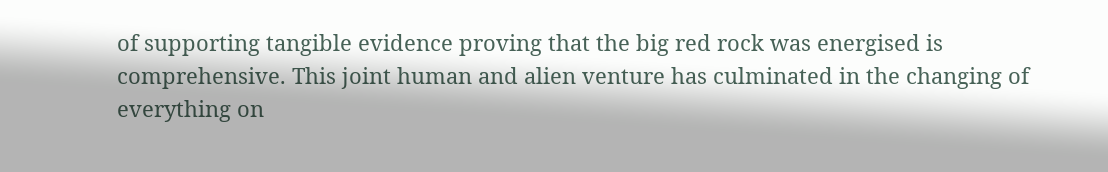of supporting tangible evidence proving that the big red rock was energised is comprehensive. This joint human and alien venture has culminated in the changing of everything on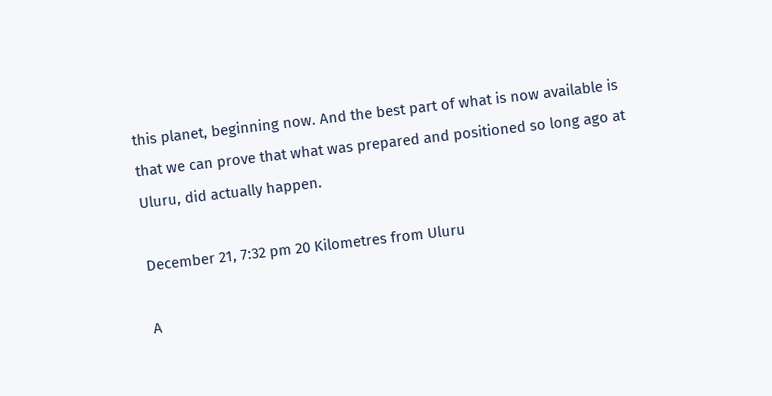this planet, beginning now. And the best part of what is now available is that we can prove that what was prepared and positioned so long ago at Uluru, did actually happen.

December 21, 7:32 pm 20 Kilometres from Uluru

A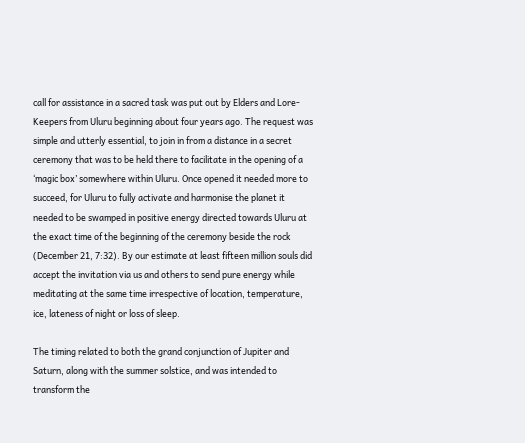call for assistance in a sacred task was put out by Elders and Lore-Keepers from Uluru beginning about four years ago. The request was simple and utterly essential, to join in from a distance in a secret ceremony that was to be held there to facilitate in the opening of a ‘magic box’ somewhere within Uluru. Once opened it needed more to succeed, for Uluru to fully activate and harmonise the planet it needed to be swamped in positive energy directed towards Uluru at the exact time of the beginning of the ceremony beside the rock (December 21, 7:32). By our estimate at least fifteen million souls did accept the invitation via us and others to send pure energy while meditating at the same time irrespective of location, temperature, ice, lateness of night or loss of sleep.

The timing related to both the grand conjunction of Jupiter and Saturn, along with the summer solstice, and was intended to transform the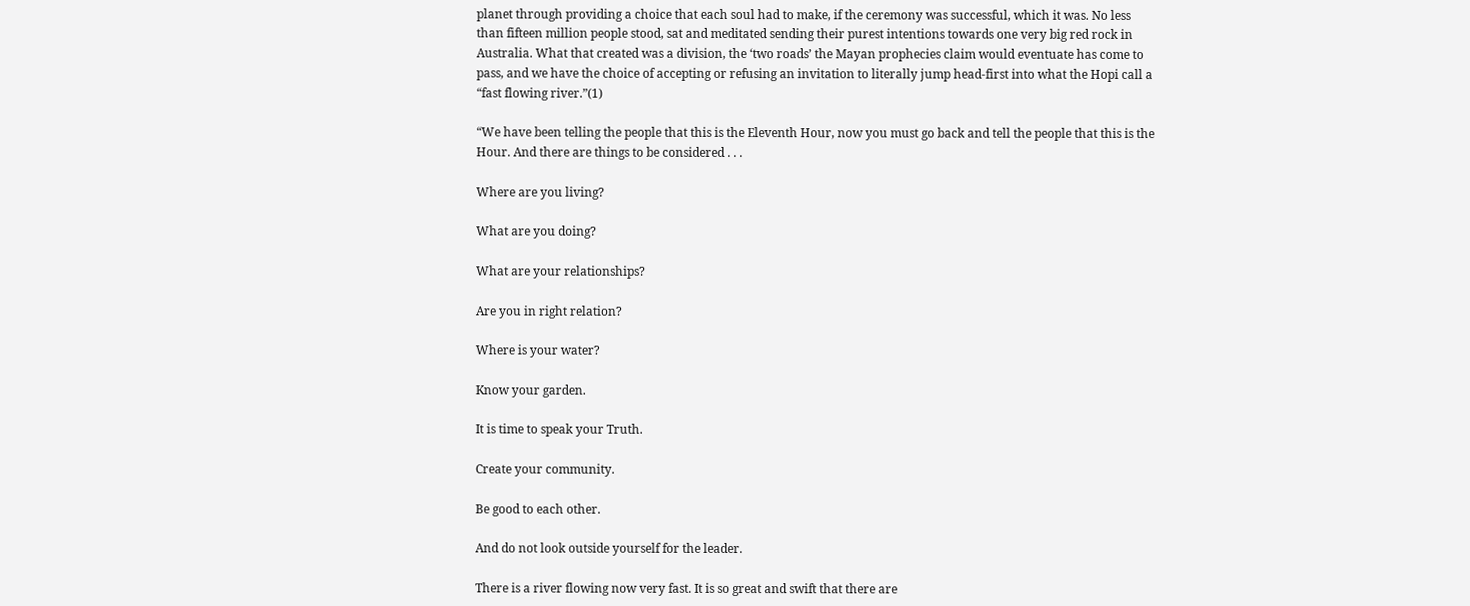planet through providing a choice that each soul had to make, if the ceremony was successful, which it was. No less than fifteen million people stood, sat and meditated sending their purest intentions towards one very big red rock in Australia. What that created was a division, the ‘two roads’ the Mayan prophecies claim would eventuate has come to pass, and we have the choice of accepting or refusing an invitation to literally jump head-first into what the Hopi call a “fast flowing river.”(1)

“We have been telling the people that this is the Eleventh Hour, now you must go back and tell the people that this is the Hour. And there are things to be considered . . .

Where are you living?

What are you doing?

What are your relationships?

Are you in right relation?

Where is your water?

Know your garden.

It is time to speak your Truth.

Create your community.

Be good to each other.

And do not look outside yourself for the leader.

There is a river flowing now very fast. It is so great and swift that there are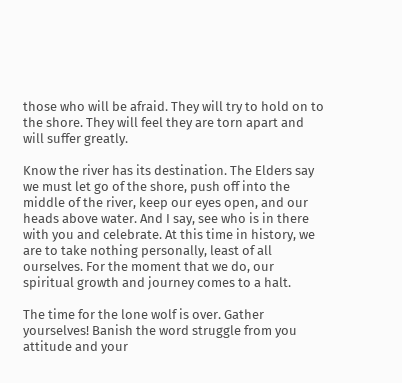those who will be afraid. They will try to hold on to the shore. They will feel they are torn apart and will suffer greatly.

Know the river has its destination. The Elders say we must let go of the shore, push off into the middle of the river, keep our eyes open, and our heads above water. And I say, see who is in there with you and celebrate. At this time in history, we are to take nothing personally, least of all ourselves. For the moment that we do, our spiritual growth and journey comes to a halt.

The time for the lone wolf is over. Gather yourselves! Banish the word struggle from you attitude and your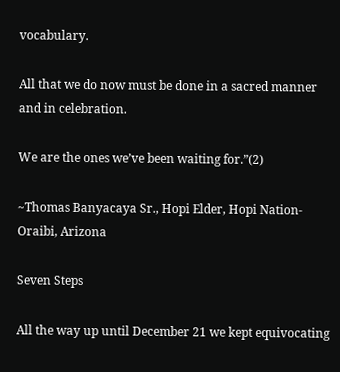vocabulary.

All that we do now must be done in a sacred manner and in celebration.

We are the ones we’ve been waiting for.”(2)

~Thomas Banyacaya Sr., Hopi Elder, Hopi Nation- Oraibi, Arizona

Seven Steps

All the way up until December 21 we kept equivocating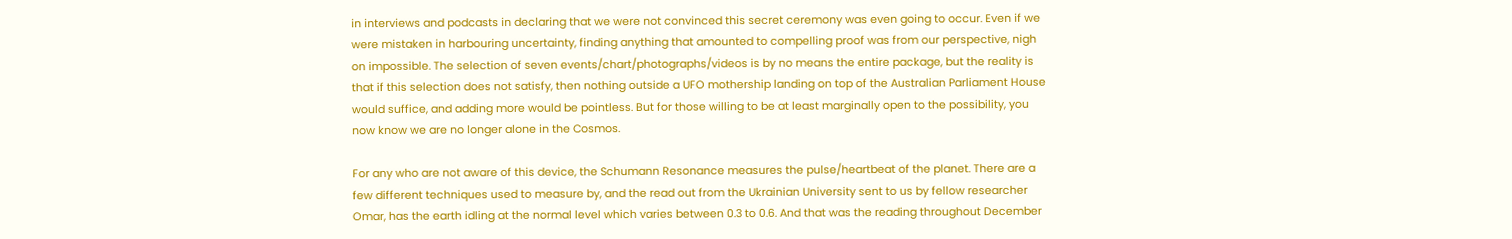in interviews and podcasts in declaring that we were not convinced this secret ceremony was even going to occur. Even if we were mistaken in harbouring uncertainty, finding anything that amounted to compelling proof was from our perspective, nigh on impossible. The selection of seven events/chart/photographs/videos is by no means the entire package, but the reality is that if this selection does not satisfy, then nothing outside a UFO mothership landing on top of the Australian Parliament House would suffice, and adding more would be pointless. But for those willing to be at least marginally open to the possibility, you now know we are no longer alone in the Cosmos.

For any who are not aware of this device, the Schumann Resonance measures the pulse/heartbeat of the planet. There are a few different techniques used to measure by, and the read out from the Ukrainian University sent to us by fellow researcher Omar, has the earth idling at the normal level which varies between 0.3 to 0.6. And that was the reading throughout December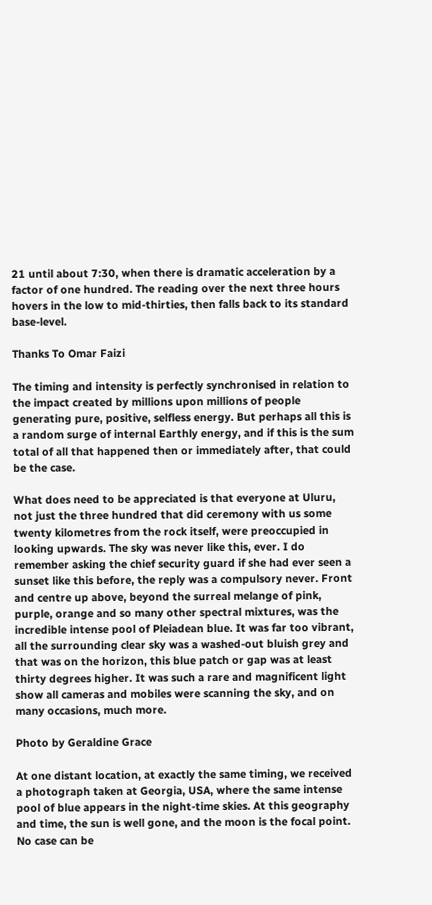21 until about 7:30, when there is dramatic acceleration by a factor of one hundred. The reading over the next three hours hovers in the low to mid-thirties, then falls back to its standard base-level.

Thanks To Omar Faizi

The timing and intensity is perfectly synchronised in relation to the impact created by millions upon millions of people generating pure, positive, selfless energy. But perhaps all this is a random surge of internal Earthly energy, and if this is the sum total of all that happened then or immediately after, that could be the case.

What does need to be appreciated is that everyone at Uluru, not just the three hundred that did ceremony with us some twenty kilometres from the rock itself, were preoccupied in looking upwards. The sky was never like this, ever. I do remember asking the chief security guard if she had ever seen a sunset like this before, the reply was a compulsory never. Front and centre up above, beyond the surreal melange of pink, purple, orange and so many other spectral mixtures, was the incredible intense pool of Pleiadean blue. It was far too vibrant, all the surrounding clear sky was a washed-out bluish grey and that was on the horizon, this blue patch or gap was at least thirty degrees higher. It was such a rare and magnificent light show all cameras and mobiles were scanning the sky, and on many occasions, much more.

Photo by Geraldine Grace

At one distant location, at exactly the same timing, we received a photograph taken at Georgia, USA, where the same intense pool of blue appears in the night-time skies. At this geography and time, the sun is well gone, and the moon is the focal point. No case can be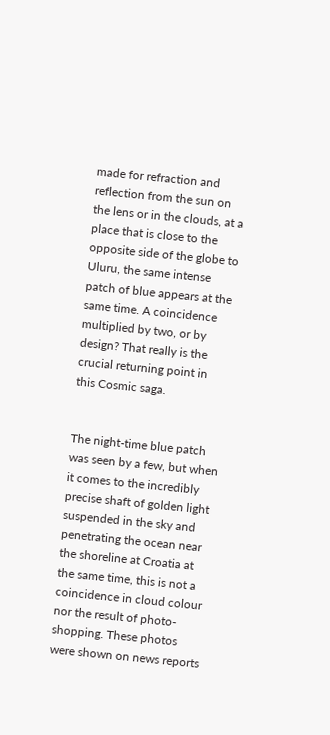made for refraction and reflection from the sun on the lens or in the clouds, at a place that is close to the opposite side of the globe to Uluru, the same intense patch of blue appears at the same time. A coincidence multiplied by two, or by design? That really is the crucial returning point in this Cosmic saga.


The night-time blue patch was seen by a few, but when it comes to the incredibly precise shaft of golden light suspended in the sky and penetrating the ocean near the shoreline at Croatia at the same time, this is not a coincidence in cloud colour nor the result of photo-shopping. These photos were shown on news reports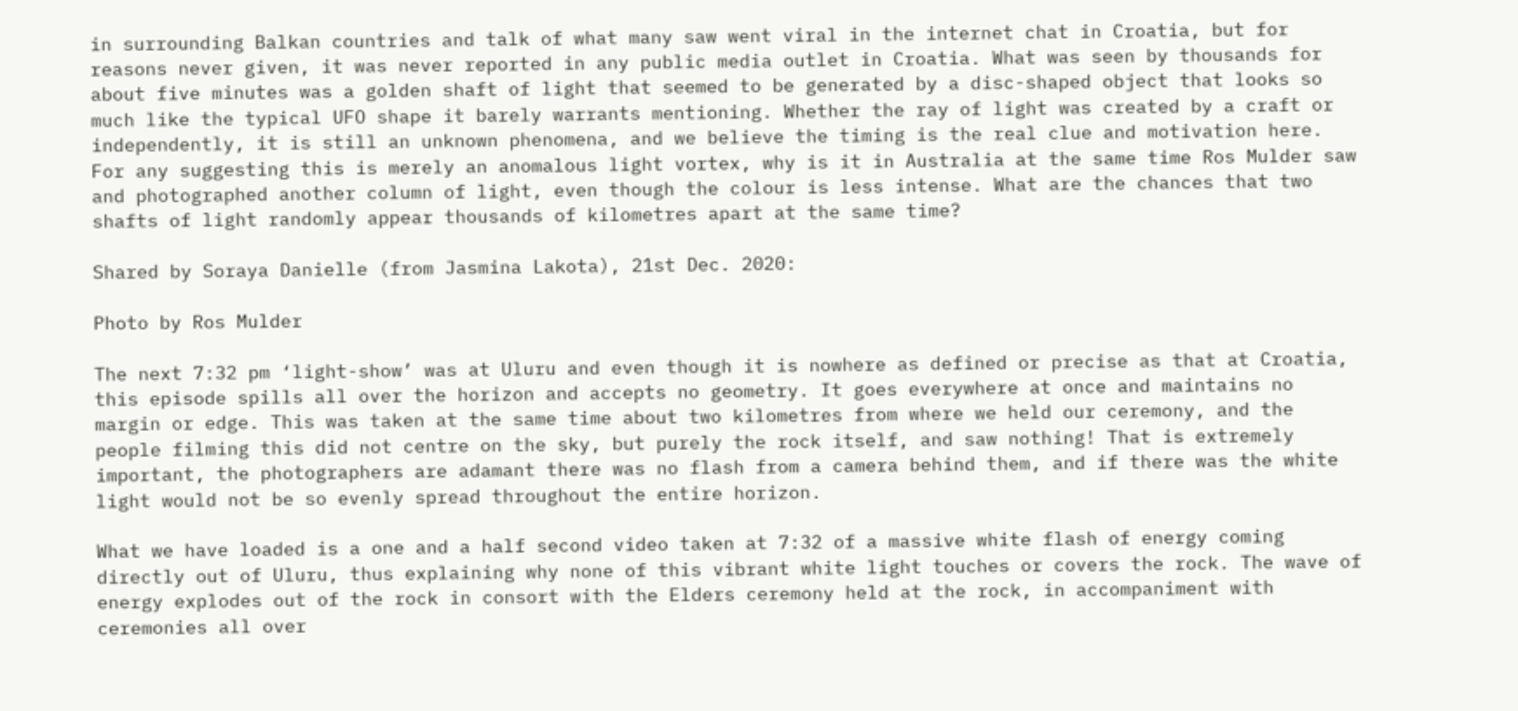in surrounding Balkan countries and talk of what many saw went viral in the internet chat in Croatia, but for reasons never given, it was never reported in any public media outlet in Croatia. What was seen by thousands for about five minutes was a golden shaft of light that seemed to be generated by a disc-shaped object that looks so much like the typical UFO shape it barely warrants mentioning. Whether the ray of light was created by a craft or independently, it is still an unknown phenomena, and we believe the timing is the real clue and motivation here. For any suggesting this is merely an anomalous light vortex, why is it in Australia at the same time Ros Mulder saw and photographed another column of light, even though the colour is less intense. What are the chances that two shafts of light randomly appear thousands of kilometres apart at the same time?

Shared by Soraya Danielle (from Jasmina Lakota), 21st Dec. 2020:

Photo by Ros Mulder

The next 7:32 pm ‘light-show’ was at Uluru and even though it is nowhere as defined or precise as that at Croatia, this episode spills all over the horizon and accepts no geometry. It goes everywhere at once and maintains no margin or edge. This was taken at the same time about two kilometres from where we held our ceremony, and the people filming this did not centre on the sky, but purely the rock itself, and saw nothing! That is extremely important, the photographers are adamant there was no flash from a camera behind them, and if there was the white light would not be so evenly spread throughout the entire horizon.

What we have loaded is a one and a half second video taken at 7:32 of a massive white flash of energy coming directly out of Uluru, thus explaining why none of this vibrant white light touches or covers the rock. The wave of energy explodes out of the rock in consort with the Elders ceremony held at the rock, in accompaniment with ceremonies all over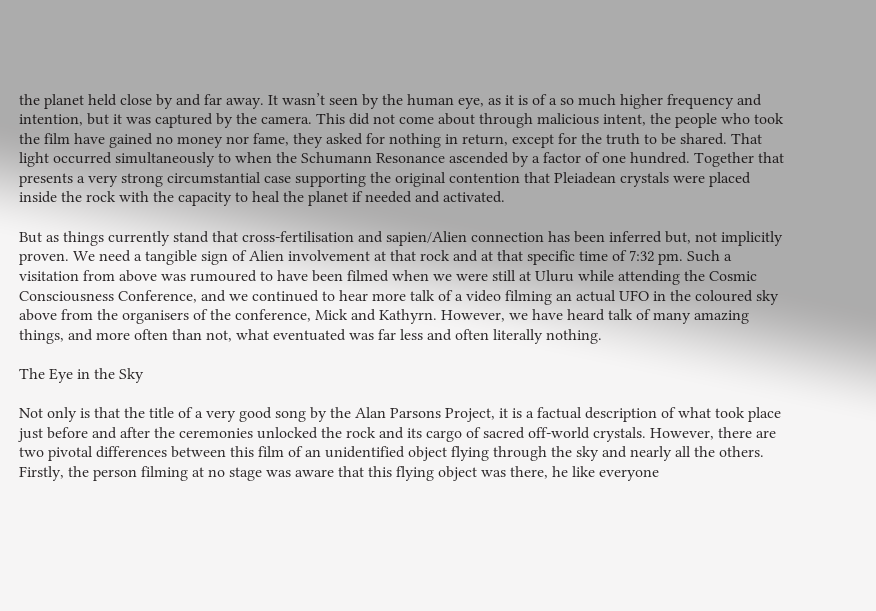the planet held close by and far away. It wasn’t seen by the human eye, as it is of a so much higher frequency and intention, but it was captured by the camera. This did not come about through malicious intent, the people who took the film have gained no money nor fame, they asked for nothing in return, except for the truth to be shared. That light occurred simultaneously to when the Schumann Resonance ascended by a factor of one hundred. Together that presents a very strong circumstantial case supporting the original contention that Pleiadean crystals were placed inside the rock with the capacity to heal the planet if needed and activated.

But as things currently stand that cross-fertilisation and sapien/Alien connection has been inferred but, not implicitly proven. We need a tangible sign of Alien involvement at that rock and at that specific time of 7:32 pm. Such a visitation from above was rumoured to have been filmed when we were still at Uluru while attending the Cosmic Consciousness Conference, and we continued to hear more talk of a video filming an actual UFO in the coloured sky above from the organisers of the conference, Mick and Kathyrn. However, we have heard talk of many amazing things, and more often than not, what eventuated was far less and often literally nothing.

The Eye in the Sky

Not only is that the title of a very good song by the Alan Parsons Project, it is a factual description of what took place just before and after the ceremonies unlocked the rock and its cargo of sacred off-world crystals. However, there are two pivotal differences between this film of an unidentified object flying through the sky and nearly all the others. Firstly, the person filming at no stage was aware that this flying object was there, he like everyone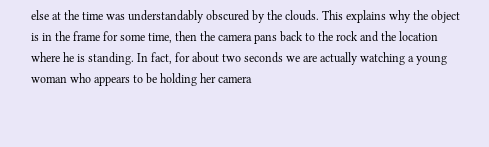else at the time was understandably obscured by the clouds. This explains why the object is in the frame for some time, then the camera pans back to the rock and the location where he is standing. In fact, for about two seconds we are actually watching a young woman who appears to be holding her camera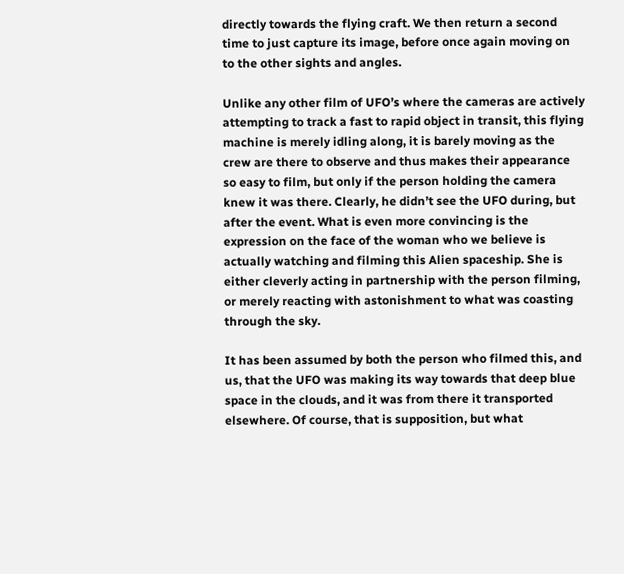directly towards the flying craft. We then return a second time to just capture its image, before once again moving on to the other sights and angles.

Unlike any other film of UFO’s where the cameras are actively attempting to track a fast to rapid object in transit, this flying machine is merely idling along, it is barely moving as the crew are there to observe and thus makes their appearance so easy to film, but only if the person holding the camera knew it was there. Clearly, he didn’t see the UFO during, but after the event. What is even more convincing is the expression on the face of the woman who we believe is actually watching and filming this Alien spaceship. She is either cleverly acting in partnership with the person filming, or merely reacting with astonishment to what was coasting through the sky.

It has been assumed by both the person who filmed this, and us, that the UFO was making its way towards that deep blue space in the clouds, and it was from there it transported elsewhere. Of course, that is supposition, but what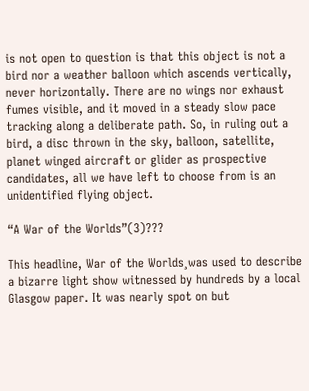is not open to question is that this object is not a bird nor a weather balloon which ascends vertically, never horizontally. There are no wings nor exhaust fumes visible, and it moved in a steady slow pace tracking along a deliberate path. So, in ruling out a bird, a disc thrown in the sky, balloon, satellite, planet winged aircraft or glider as prospective candidates, all we have left to choose from is an unidentified flying object.

“A War of the Worlds”(3)???

This headline, War of the Worlds¸was used to describe a bizarre light show witnessed by hundreds by a local Glasgow paper. It was nearly spot on but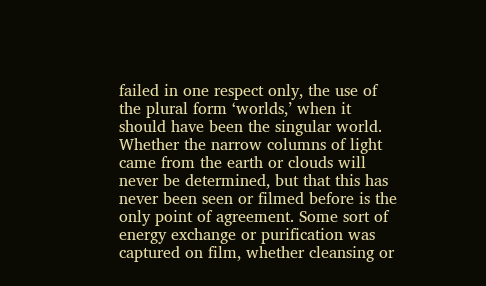failed in one respect only, the use of the plural form ‘worlds,’ when it should have been the singular world. Whether the narrow columns of light came from the earth or clouds will never be determined, but that this has never been seen or filmed before is the only point of agreement. Some sort of energy exchange or purification was captured on film, whether cleansing or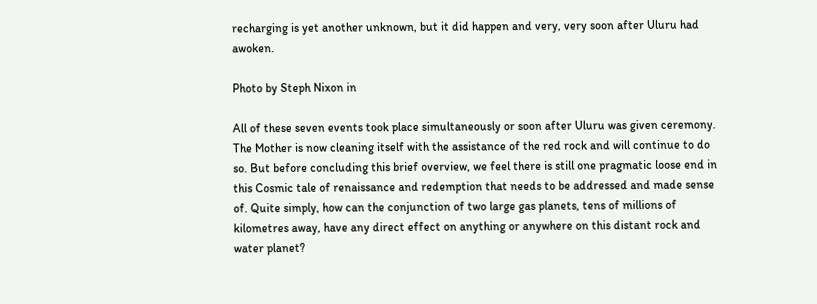recharging is yet another unknown, but it did happen and very, very soon after Uluru had awoken.

Photo by Steph Nixon in

All of these seven events took place simultaneously or soon after Uluru was given ceremony. The Mother is now cleaning itself with the assistance of the red rock and will continue to do so. But before concluding this brief overview, we feel there is still one pragmatic loose end in this Cosmic tale of renaissance and redemption that needs to be addressed and made sense of. Quite simply, how can the conjunction of two large gas planets, tens of millions of kilometres away, have any direct effect on anything or anywhere on this distant rock and water planet?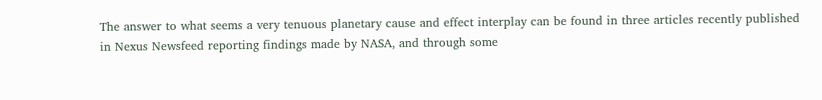The answer to what seems a very tenuous planetary cause and effect interplay can be found in three articles recently published in Nexus Newsfeed reporting findings made by NASA, and through some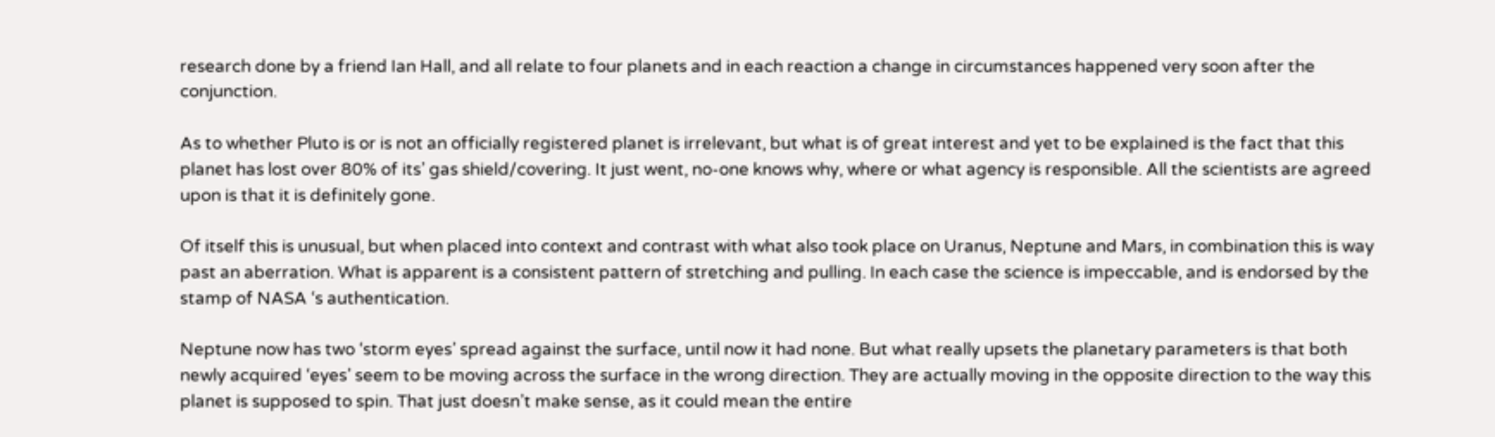research done by a friend Ian Hall, and all relate to four planets and in each reaction a change in circumstances happened very soon after the conjunction.

As to whether Pluto is or is not an officially registered planet is irrelevant, but what is of great interest and yet to be explained is the fact that this planet has lost over 80% of its’ gas shield/covering. It just went, no-one knows why, where or what agency is responsible. All the scientists are agreed upon is that it is definitely gone.

Of itself this is unusual, but when placed into context and contrast with what also took place on Uranus, Neptune and Mars, in combination this is way past an aberration. What is apparent is a consistent pattern of stretching and pulling. In each case the science is impeccable, and is endorsed by the stamp of NASA ‘s authentication.

Neptune now has two ‘storm eyes’ spread against the surface, until now it had none. But what really upsets the planetary parameters is that both newly acquired ‘eyes’ seem to be moving across the surface in the wrong direction. They are actually moving in the opposite direction to the way this planet is supposed to spin. That just doesn’t make sense, as it could mean the entire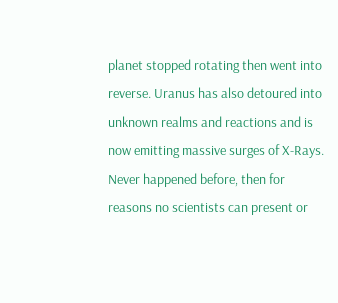planet stopped rotating then went into reverse. Uranus has also detoured into unknown realms and reactions and is now emitting massive surges of X-Rays. Never happened before, then for reasons no scientists can present or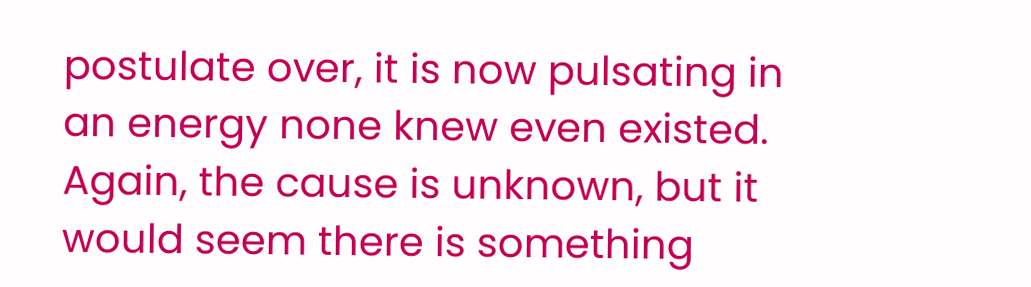postulate over, it is now pulsating in an energy none knew even existed. Again, the cause is unknown, but it would seem there is something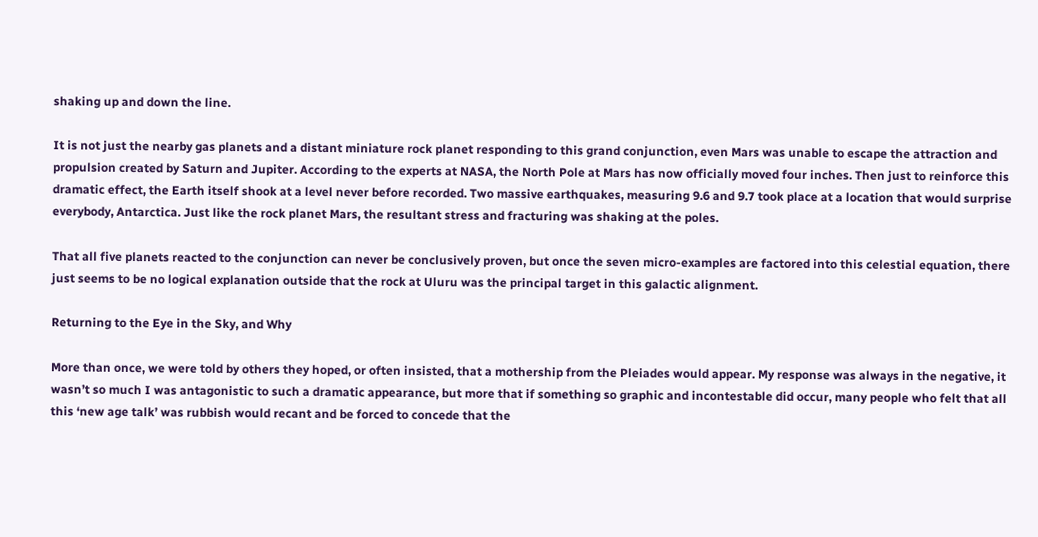shaking up and down the line.

It is not just the nearby gas planets and a distant miniature rock planet responding to this grand conjunction, even Mars was unable to escape the attraction and propulsion created by Saturn and Jupiter. According to the experts at NASA, the North Pole at Mars has now officially moved four inches. Then just to reinforce this dramatic effect, the Earth itself shook at a level never before recorded. Two massive earthquakes, measuring 9.6 and 9.7 took place at a location that would surprise everybody, Antarctica. Just like the rock planet Mars, the resultant stress and fracturing was shaking at the poles.

That all five planets reacted to the conjunction can never be conclusively proven, but once the seven micro-examples are factored into this celestial equation, there just seems to be no logical explanation outside that the rock at Uluru was the principal target in this galactic alignment.

Returning to the Eye in the Sky, and Why

More than once, we were told by others they hoped, or often insisted, that a mothership from the Pleiades would appear. My response was always in the negative, it wasn’t so much I was antagonistic to such a dramatic appearance, but more that if something so graphic and incontestable did occur, many people who felt that all this ‘new age talk’ was rubbish would recant and be forced to concede that the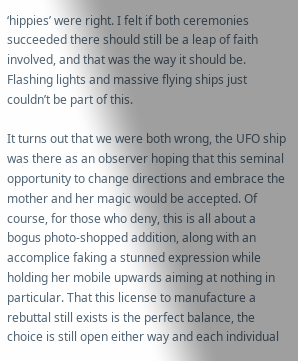‘hippies’ were right. I felt if both ceremonies succeeded there should still be a leap of faith involved, and that was the way it should be. Flashing lights and massive flying ships just couldn’t be part of this.

It turns out that we were both wrong, the UFO ship was there as an observer hoping that this seminal opportunity to change directions and embrace the mother and her magic would be accepted. Of course, for those who deny, this is all about a bogus photo-shopped addition, along with an accomplice faking a stunned expression while holding her mobile upwards aiming at nothing in particular. That this license to manufacture a rebuttal still exists is the perfect balance, the choice is still open either way and each individual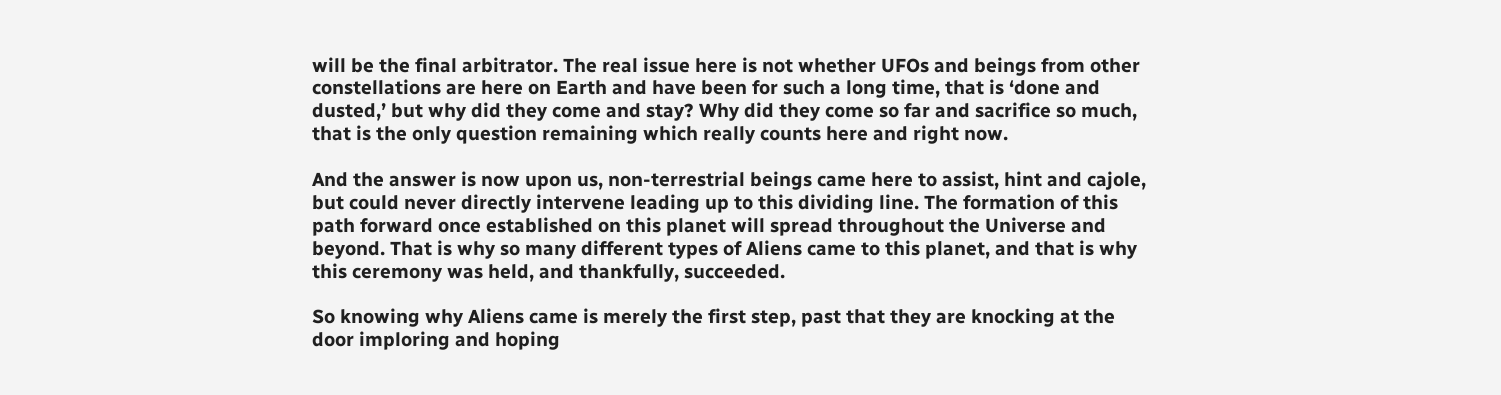will be the final arbitrator. The real issue here is not whether UFOs and beings from other constellations are here on Earth and have been for such a long time, that is ‘done and dusted,’ but why did they come and stay? Why did they come so far and sacrifice so much, that is the only question remaining which really counts here and right now.

And the answer is now upon us, non-terrestrial beings came here to assist, hint and cajole, but could never directly intervene leading up to this dividing line. The formation of this path forward once established on this planet will spread throughout the Universe and beyond. That is why so many different types of Aliens came to this planet, and that is why this ceremony was held, and thankfully, succeeded.

So knowing why Aliens came is merely the first step, past that they are knocking at the door imploring and hoping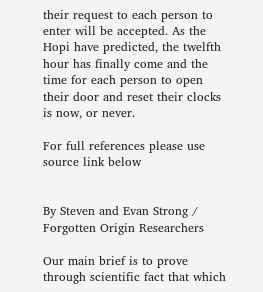their request to each person to enter will be accepted. As the Hopi have predicted, the twelfth hour has finally come and the time for each person to open their door and reset their clocks is now, or never.

For full references please use source link below


By Steven and Evan Strong / Forgotten Origin Researchers

Our main brief is to prove through scientific fact that which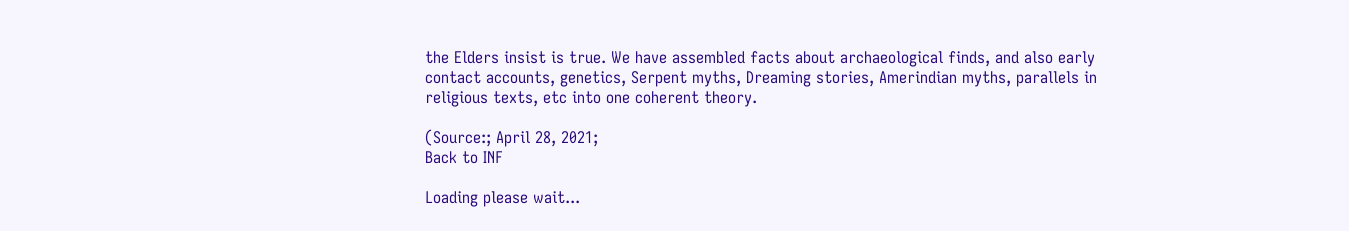the Elders insist is true. We have assembled facts about archaeological finds, and also early contact accounts, genetics, Serpent myths, Dreaming stories, Amerindian myths, parallels in religious texts, etc into one coherent theory.

(Source:; April 28, 2021;
Back to INF

Loading please wait...